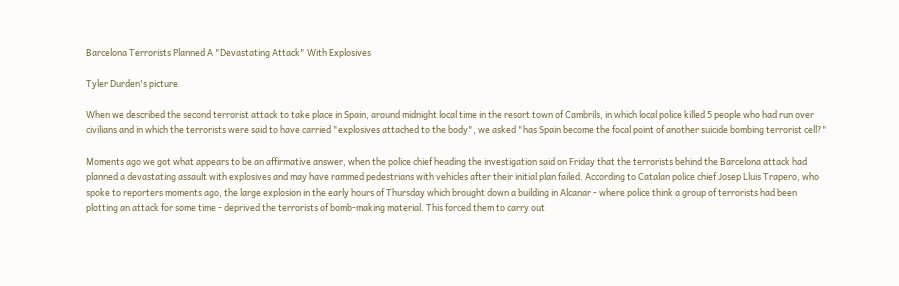Barcelona Terrorists Planned A "Devastating Attack" With Explosives

Tyler Durden's picture

When we described the second terrorist attack to take place in Spain, around midnight local time in the resort town of Cambrils, in which local police killed 5 people who had run over civilians and in which the terrorists were said to have carried "explosives attached to the body", we asked "has Spain become the focal point of another suicide bombing terrorist cell?"

Moments ago we got what appears to be an affirmative answer, when the police chief heading the investigation said on Friday that the terrorists behind the Barcelona attack had planned a devastating assault with explosives and may have rammed pedestrians with vehicles after their initial plan failed. According to Catalan police chief Josep Lluis Trapero, who spoke to reporters moments ago, the large explosion in the early hours of Thursday which brought down a building in Alcanar - where police think a group of terrorists had been plotting an attack for some time - deprived the terrorists of bomb-making material. This forced them to carry out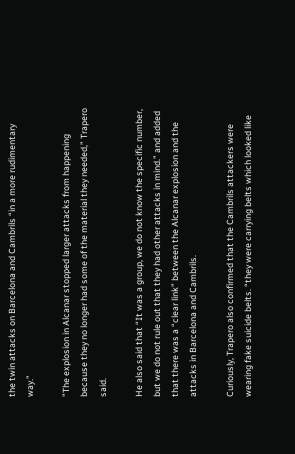the twin attacks on Barcelona and Cambrils “in a more rudimentary way.”

"The explosion in Alcanar stopped larger attacks from happening because they no longer had some of the material they needed,” Trapero said.

He also said that “It was a group, we do not know the specific number, but we do not rule out that they had other attacks in mind.” and added that there was a “clear link” between the Alcanar explosion and the attacks in Barcelona and Cambrils.

Curiously, Trapero also confirmed that the Cambrils attackers were wearing fake suicide belts. “they were carrying belts which looked like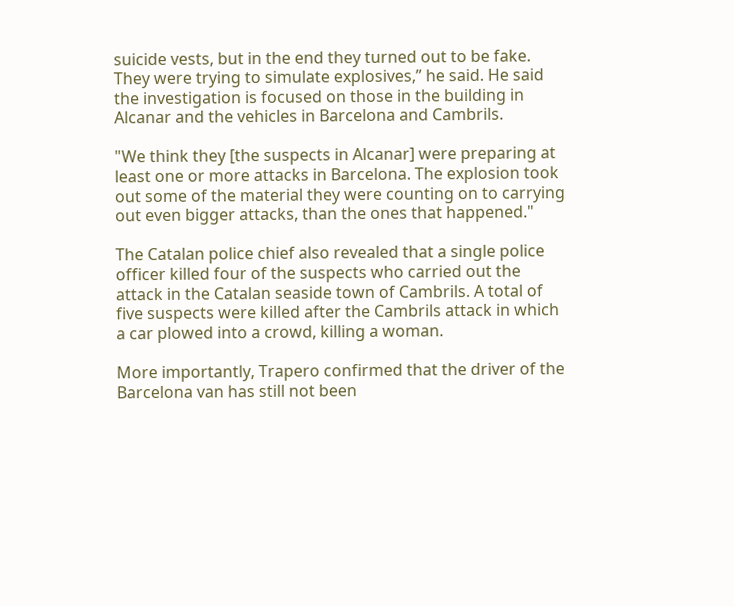suicide vests, but in the end they turned out to be fake. They were trying to simulate explosives,” he said. He said the investigation is focused on those in the building in Alcanar and the vehicles in Barcelona and Cambrils.

"We think they [the suspects in Alcanar] were preparing at least one or more attacks in Barcelona. The explosion took out some of the material they were counting on to carrying out even bigger attacks, than the ones that happened."

The Catalan police chief also revealed that a single police officer killed four of the suspects who carried out the attack in the Catalan seaside town of Cambrils. A total of five suspects were killed after the Cambrils attack in which a car plowed into a crowd, killing a woman.

More importantly, Trapero confirmed that the driver of the Barcelona van has still not been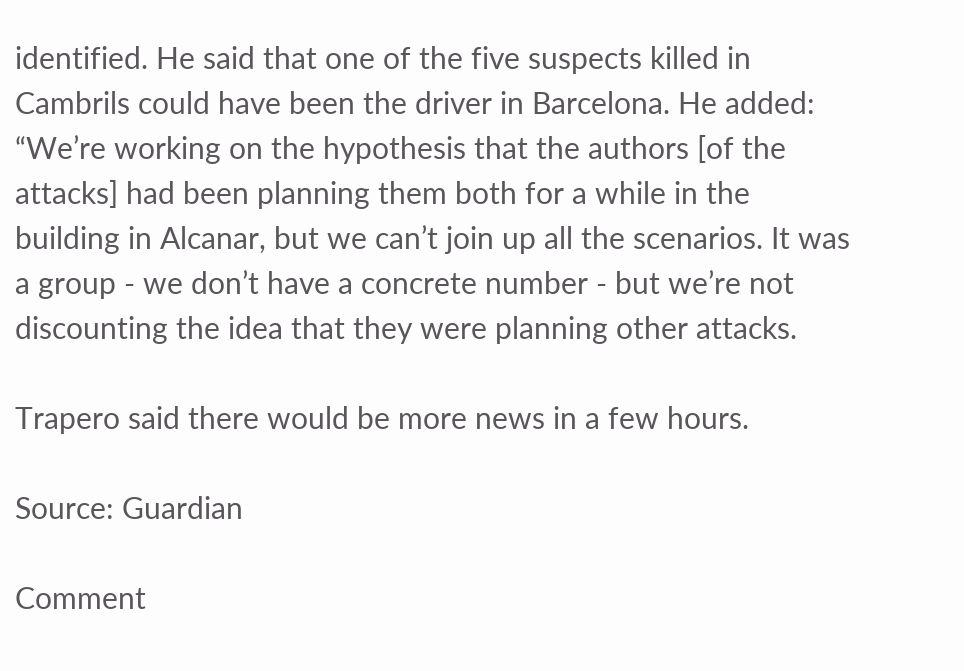identified. He said that one of the five suspects killed in Cambrils could have been the driver in Barcelona. He added: “We’re working on the hypothesis that the authors [of the attacks] had been planning them both for a while in the building in Alcanar, but we can’t join up all the scenarios. It was a group - we don’t have a concrete number - but we’re not discounting the idea that they were planning other attacks.

Trapero said there would be more news in a few hours.

Source: Guardian

Comment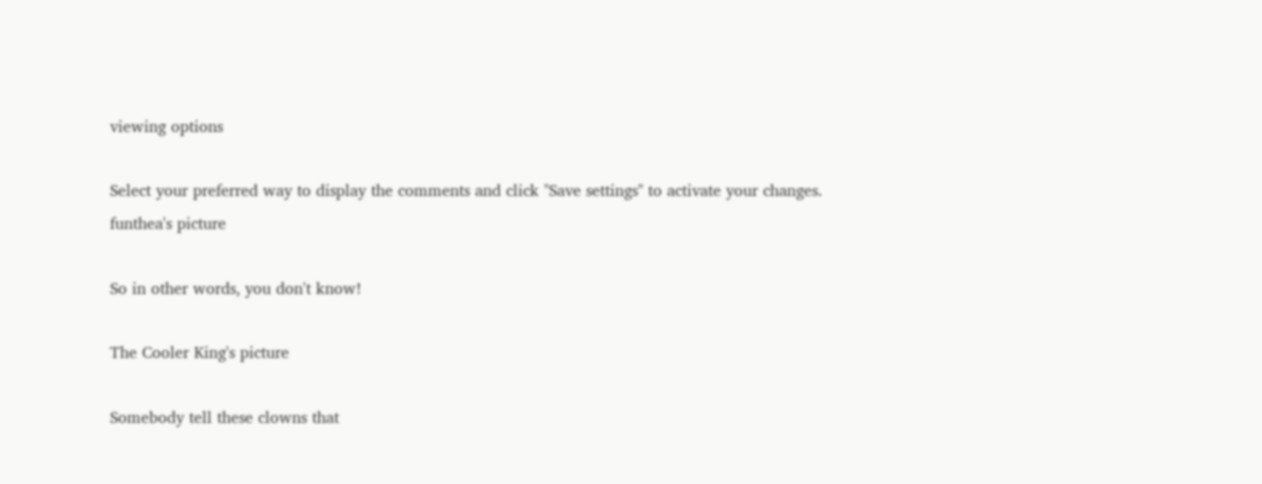viewing options

Select your preferred way to display the comments and click "Save settings" to activate your changes.
funthea's picture

So in other words, you don't know!

The Cooler King's picture

Somebody tell these clowns that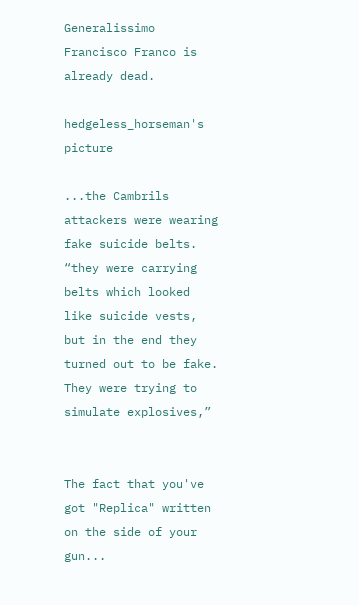Generalissimo Francisco Franco is already dead.

hedgeless_horseman's picture

...the Cambrils attackers were wearing fake suicide belts. “they were carrying belts which looked like suicide vests, but in the end they turned out to be fake. They were trying to simulate explosives,”


The fact that you've got "Replica" written on the side of your gun...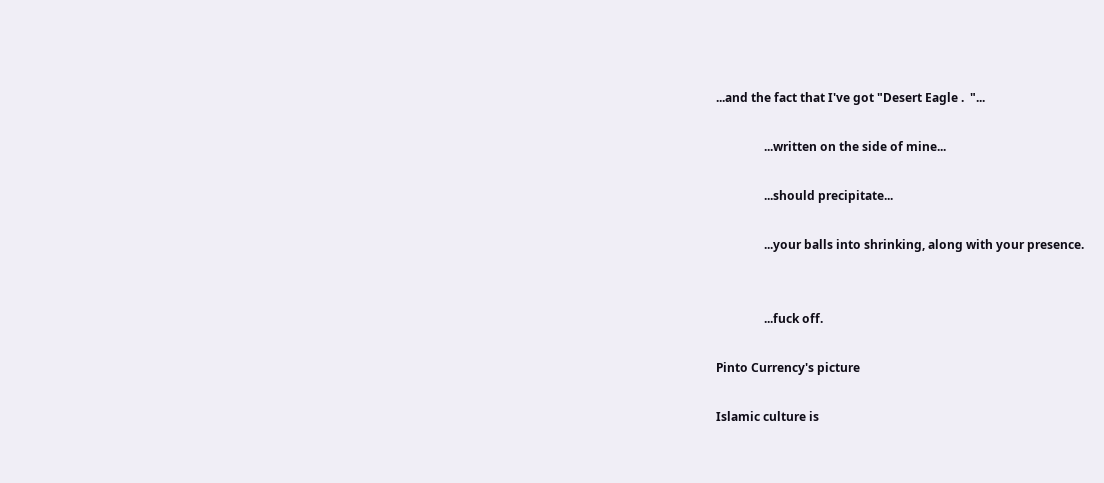...and the fact that I've got "Desert Eagle .  "...

                ...written on the side of mine...

                ...should precipitate...

                ...your balls into shrinking, along with your presence.


                ...fuck off.

Pinto Currency's picture

Islamic culture is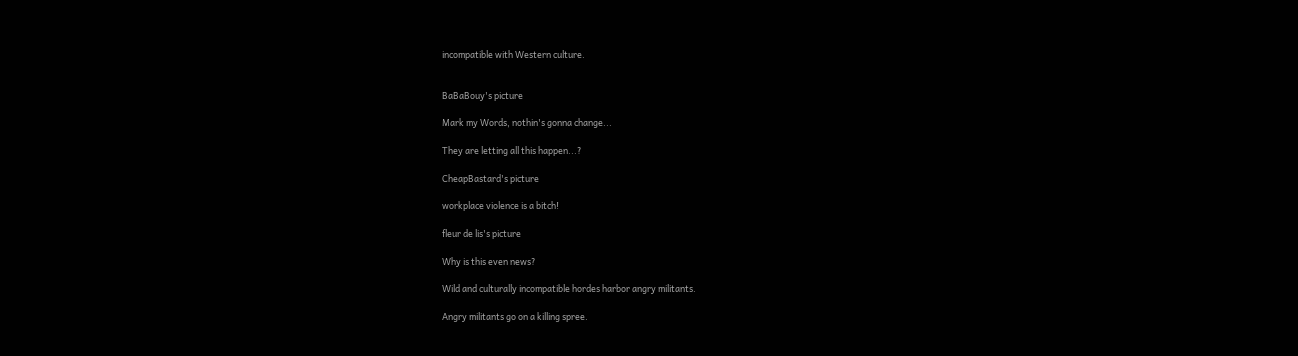incompatible with Western culture.


BaBaBouy's picture

Mark my Words, nothin's gonna change...

They are letting all this happen...?

CheapBastard's picture

workplace violence is a bitch!

fleur de lis's picture

Why is this even news?

Wild and culturally incompatible hordes harbor angry militants.

Angry militants go on a killing spree.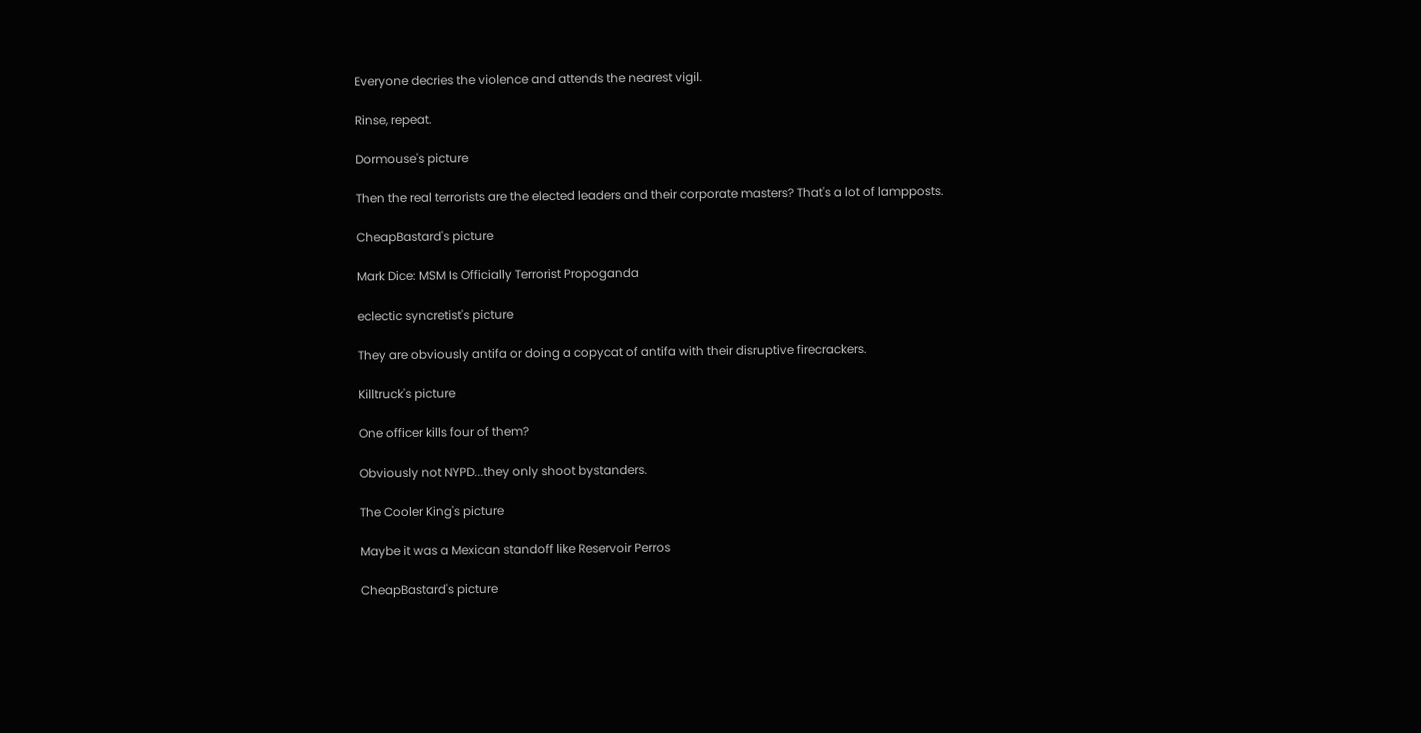Everyone decries the violence and attends the nearest vigil.

Rinse, repeat.

Dormouse's picture

Then the real terrorists are the elected leaders and their corporate masters? That's a lot of lampposts.

CheapBastard's picture

Mark Dice: MSM Is Officially Terrorist Propoganda

eclectic syncretist's picture

They are obviously antifa or doing a copycat of antifa with their disruptive firecrackers.

Killtruck's picture

One officer kills four of them?

Obviously not NYPD...they only shoot bystanders.

The Cooler King's picture

Maybe it was a Mexican standoff like Reservoir Perros

CheapBastard's picture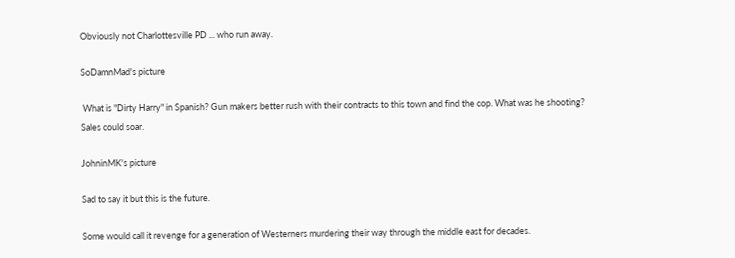Obviously not Charlottesville PD ... who run away.

SoDamnMad's picture

 What is "Dirty Harry" in Spanish? Gun makers better rush with their contracts to this town and find the cop. What was he shooting? Sales could soar.

JohninMK's picture

Sad to say it but this is the future.

Some would call it revenge for a generation of Westerners murdering their way through the middle east for decades.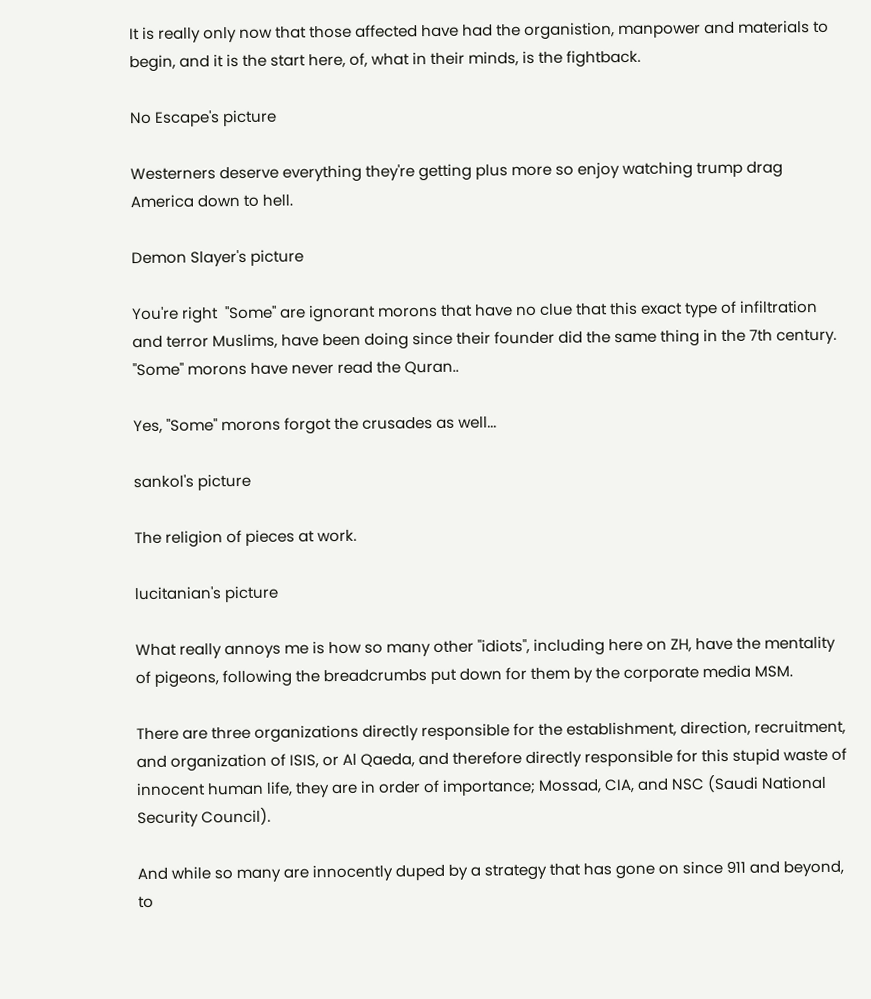It is really only now that those affected have had the organistion, manpower and materials to begin, and it is the start here, of, what in their minds, is the fightback.

No Escape's picture

Westerners deserve everything they're getting plus more so enjoy watching trump drag America down to hell.

Demon Slayer's picture

You're right  "Some" are ignorant morons that have no clue that this exact type of infiltration and terror Muslims, have been doing since their founder did the same thing in the 7th century. "Some" morons have never read the Quran..

Yes, "Some" morons forgot the crusades as well...

sankol's picture

The religion of pieces at work.

lucitanian's picture

What really annoys me is how so many other "idiots", including here on ZH, have the mentality of pigeons, following the breadcrumbs put down for them by the corporate media MSM.

There are three organizations directly responsible for the establishment, direction, recruitment, and organization of ISIS, or Al Qaeda, and therefore directly responsible for this stupid waste of innocent human life, they are in order of importance; Mossad, CIA, and NSC (Saudi National Security Council).

And while so many are innocently duped by a strategy that has gone on since 911 and beyond, to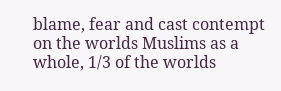blame, fear and cast contempt on the worlds Muslims as a whole, 1/3 of the worlds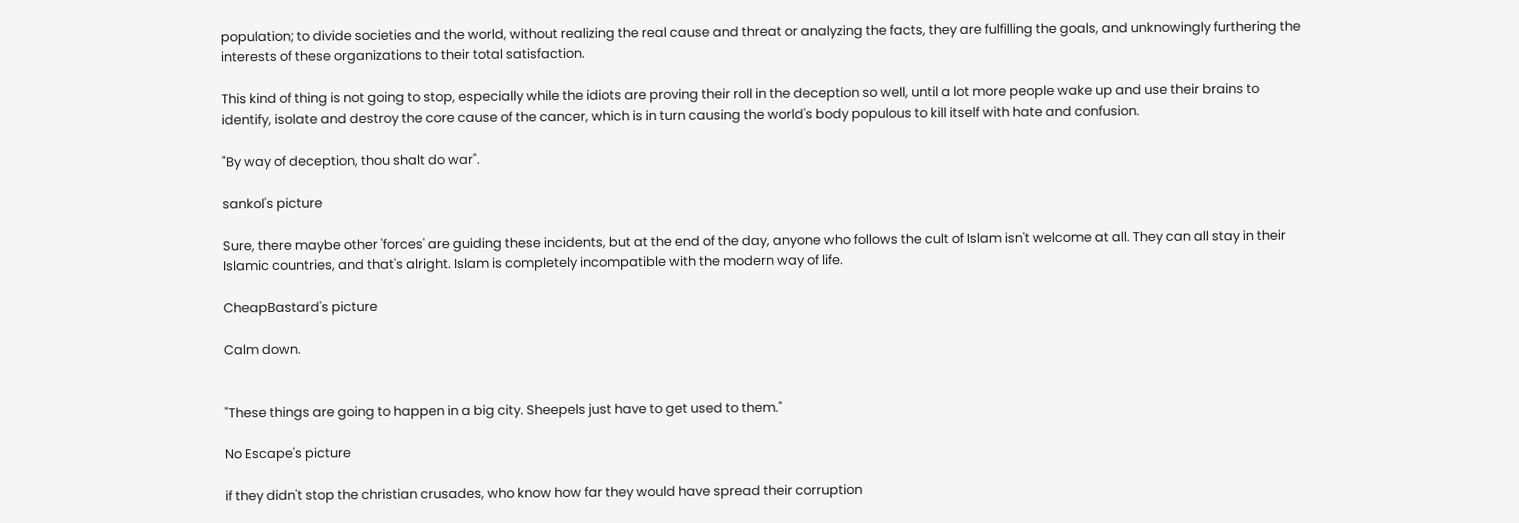population; to divide societies and the world, without realizing the real cause and threat or analyzing the facts, they are fulfilling the goals, and unknowingly furthering the interests of these organizations to their total satisfaction.

This kind of thing is not going to stop, especially while the idiots are proving their roll in the deception so well, until a lot more people wake up and use their brains to identify, isolate and destroy the core cause of the cancer, which is in turn causing the world's body populous to kill itself with hate and confusion.

"By way of deception, thou shalt do war".

sankol's picture

Sure, there maybe other 'forces' are guiding these incidents, but at the end of the day, anyone who follows the cult of Islam isn't welcome at all. They can all stay in their Islamic countries, and that's alright. Islam is completely incompatible with the modern way of life.

CheapBastard's picture

Calm down.


"These things are going to happen in a big city. Sheepels just have to get used to them."

No Escape's picture

if they didn't stop the christian crusades, who know how far they would have spread their corruption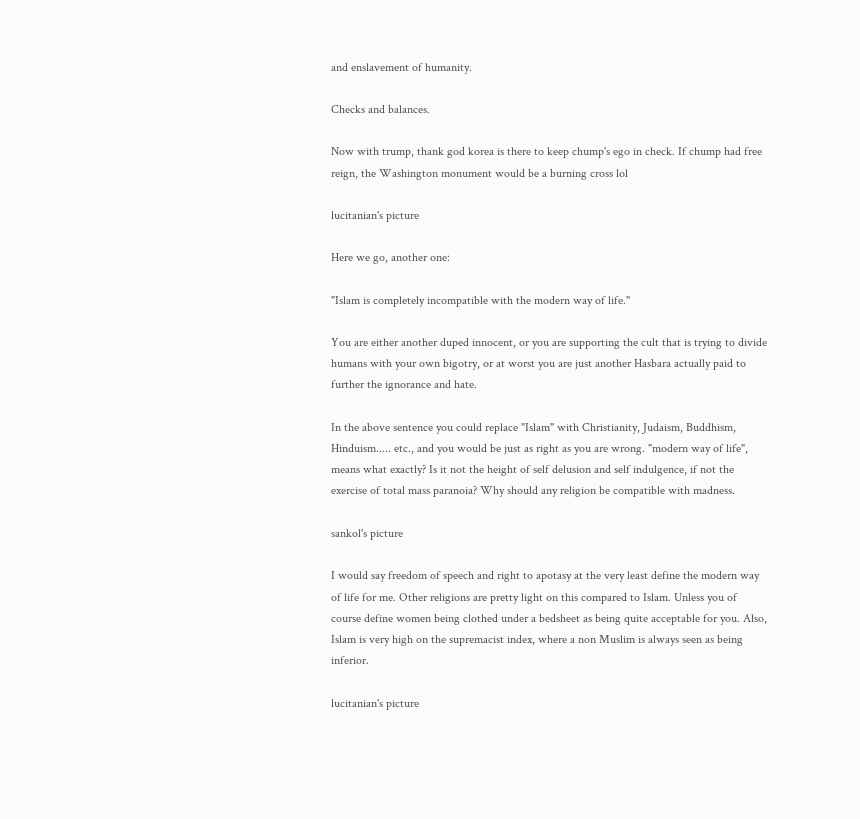and enslavement of humanity.

Checks and balances.

Now with trump, thank god korea is there to keep chump's ego in check. If chump had free reign, the Washington monument would be a burning cross lol

lucitanian's picture

Here we go, another one:

"Islam is completely incompatible with the modern way of life."

You are either another duped innocent, or you are supporting the cult that is trying to divide humans with your own bigotry, or at worst you are just another Hasbara actually paid to further the ignorance and hate.

In the above sentence you could replace "Islam" with Christianity, Judaism, Buddhism, Hinduism..... etc., and you would be just as right as you are wrong. "modern way of life", means what exactly? Is it not the height of self delusion and self indulgence, if not the exercise of total mass paranoia? Why should any religion be compatible with madness.

sankol's picture

I would say freedom of speech and right to apotasy at the very least define the modern way of life for me. Other religions are pretty light on this compared to Islam. Unless you of course define women being clothed under a bedsheet as being quite acceptable for you. Also, Islam is very high on the supremacist index, where a non Muslim is always seen as being inferior.

lucitanian's picture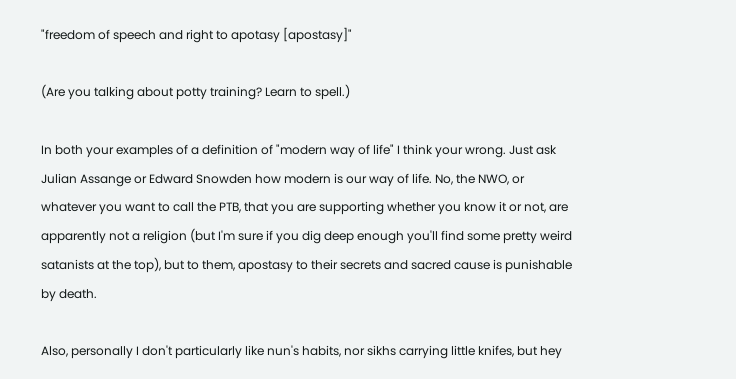"freedom of speech and right to apotasy [apostasy]"

(Are you talking about potty training? Learn to spell.)

In both your examples of a definition of "modern way of life" I think your wrong. Just ask Julian Assange or Edward Snowden how modern is our way of life. No, the NWO, or whatever you want to call the PTB, that you are supporting whether you know it or not, are apparently not a religion (but I'm sure if you dig deep enough you'll find some pretty weird satanists at the top), but to them, apostasy to their secrets and sacred cause is punishable by death.

Also, personally I don't particularly like nun's habits, nor sikhs carrying little knifes, but hey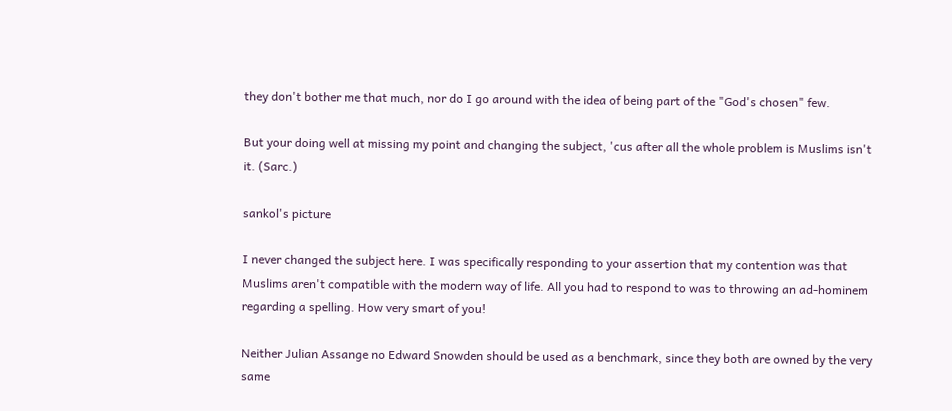they don't bother me that much, nor do I go around with the idea of being part of the "God's chosen" few.

But your doing well at missing my point and changing the subject, 'cus after all the whole problem is Muslims isn't it. (Sarc.)

sankol's picture

I never changed the subject here. I was specifically responding to your assertion that my contention was that Muslims aren't compatible with the modern way of life. All you had to respond to was to throwing an ad-hominem regarding a spelling. How very smart of you!

Neither Julian Assange no Edward Snowden should be used as a benchmark, since they both are owned by the very same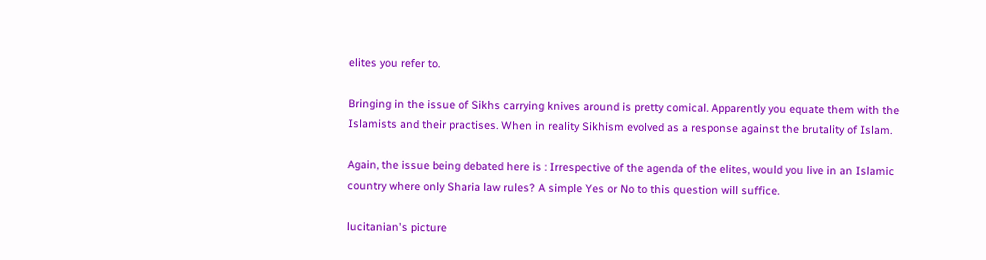elites you refer to.

Bringing in the issue of Sikhs carrying knives around is pretty comical. Apparently you equate them with the Islamists and their practises. When in reality Sikhism evolved as a response against the brutality of Islam.

Again, the issue being debated here is : Irrespective of the agenda of the elites, would you live in an Islamic country where only Sharia law rules? A simple Yes or No to this question will suffice.

lucitanian's picture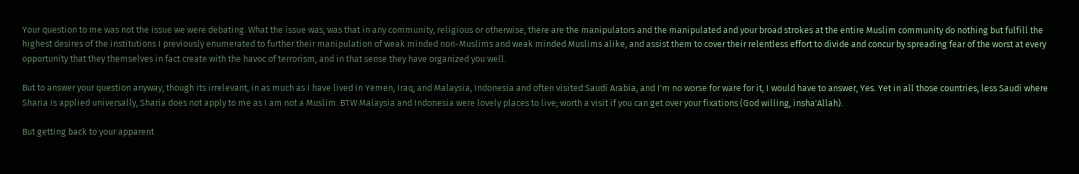Your question to me was not the issue we were debating. What the issue was, was that in any community, religious or otherwise, there are the manipulators and the manipulated and your broad strokes at the entire Muslim community do nothing but fulfill the highest desires of the institutions I previously enumerated to further their manipulation of weak minded non-Muslims and weak minded Muslims alike, and assist them to cover their relentless effort to divide and concur by spreading fear of the worst at every opportunity that they themselves in fact create with the havoc of terrorism, and in that sense they have organized you well.

But to answer your question anyway, though its irrelevant, in as much as I have lived in Yemen, Iraq, and Malaysia, Indonesia and often visited Saudi Arabia, and I'm no worse for ware for it, I would have to answer, Yes. Yet in all those countries, less Saudi where Sharia is applied universally, Sharia does not apply to me as I am not a Muslim. BTW Malaysia and Indonesia were lovely places to live; worth a visit if you can get over your fixations (God willing, insha'Allah).

But getting back to your apparent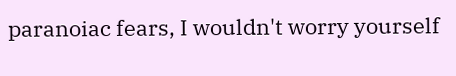paranoiac fears, I wouldn't worry yourself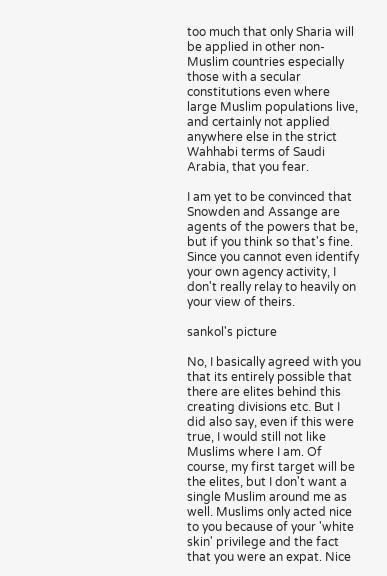too much that only Sharia will be applied in other non-Muslim countries especially those with a secular constitutions even where large Muslim populations live, and certainly not applied anywhere else in the strict Wahhabi terms of Saudi Arabia, that you fear.

I am yet to be convinced that Snowden and Assange are agents of the powers that be, but if you think so that's fine. Since you cannot even identify your own agency activity, I don't really relay to heavily on your view of theirs.

sankol's picture

No, I basically agreed with you that its entirely possible that there are elites behind this creating divisions etc. But I did also say, even if this were true, I would still not like Muslims where I am. Of course, my first target will be the elites, but I don't want a single Muslim around me as well. Muslims only acted nice to you because of your 'white skin' privilege and the fact that you were an expat. Nice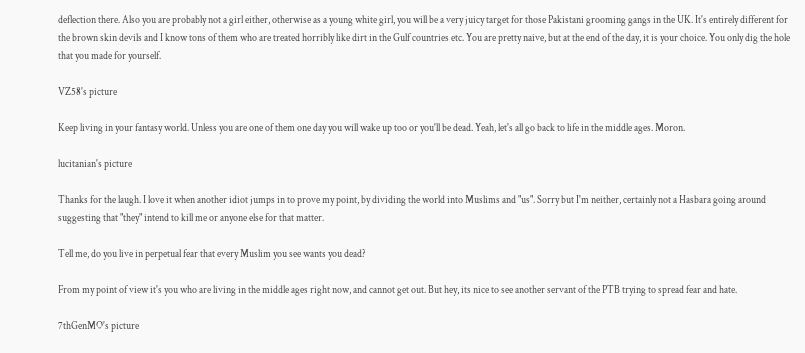deflection there. Also you are probably not a girl either, otherwise as a young white girl, you will be a very juicy target for those Pakistani grooming gangs in the UK. It's entirely different for the brown skin devils and I know tons of them who are treated horribly like dirt in the Gulf countries etc. You are pretty naive, but at the end of the day, it is your choice. You only dig the hole that you made for yourself.

VZ58's picture

Keep living in your fantasy world. Unless you are one of them one day you will wake up too or you'll be dead. Yeah, let's all go back to life in the middle ages. Moron.

lucitanian's picture

Thanks for the laugh. I love it when another idiot jumps in to prove my point, by dividing the world into Muslims and "us". Sorry but I'm neither, certainly not a Hasbara going around suggesting that "they" intend to kill me or anyone else for that matter.

Tell me, do you live in perpetual fear that every Muslim you see wants you dead?

From my point of view it's you who are living in the middle ages right now, and cannot get out. But hey, its nice to see another servant of the PTB trying to spread fear and hate.

7thGenMO's picture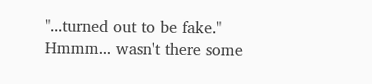"...turned out to be fake."  Hmmm... wasn't there some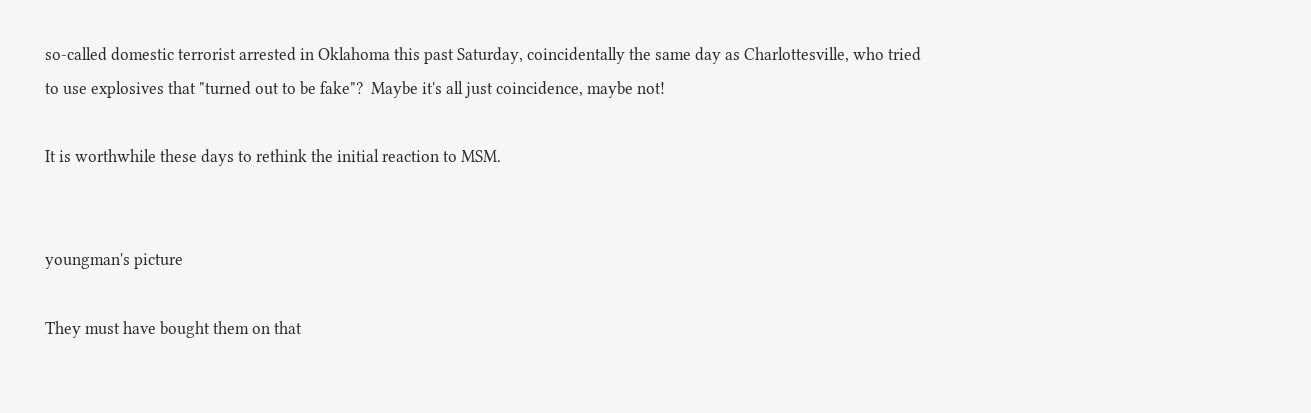so-called domestic terrorist arrested in Oklahoma this past Saturday, coincidentally the same day as Charlottesville, who tried to use explosives that "turned out to be fake"?  Maybe it's all just coincidence, maybe not!

It is worthwhile these days to rethink the initial reaction to MSM.


youngman's picture

They must have bought them on that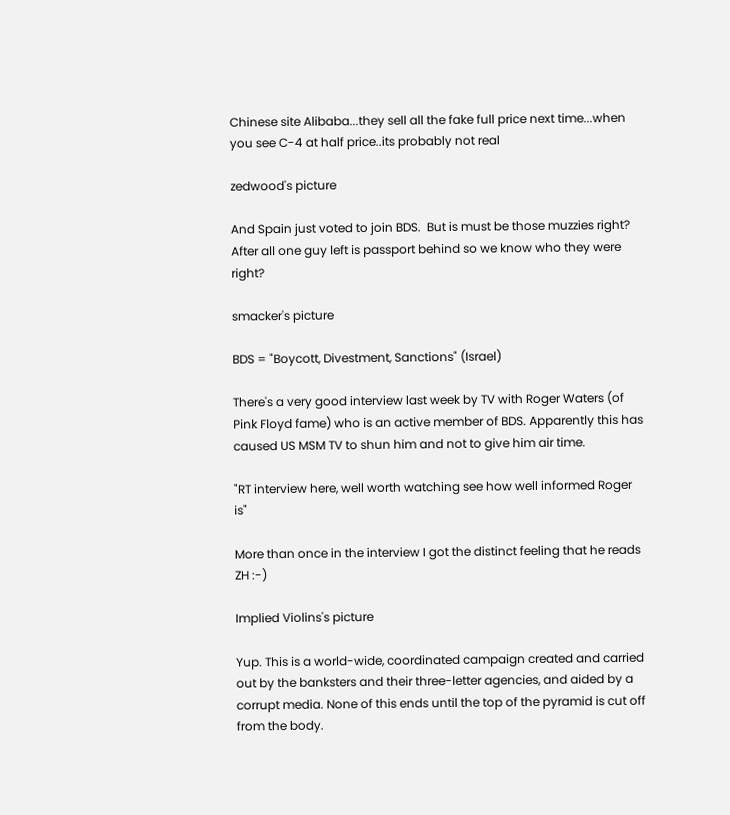Chinese site Alibaba...they sell all the fake full price next time...when you see C-4 at half price..its probably not real

zedwood's picture

And Spain just voted to join BDS.  But is must be those muzzies right?  After all one guy left is passport behind so we know who they were right?

smacker's picture

BDS = "Boycott, Divestment, Sanctions" (Israel)

There's a very good interview last week by TV with Roger Waters (of Pink Floyd fame) who is an active member of BDS. Apparently this has caused US MSM TV to shun him and not to give him air time.

"RT interview here, well worth watching see how well informed Roger is"

More than once in the interview I got the distinct feeling that he reads ZH :-)

Implied Violins's picture

Yup. This is a world-wide, coordinated campaign created and carried out by the banksters and their three-letter agencies, and aided by a corrupt media. None of this ends until the top of the pyramid is cut off from the body.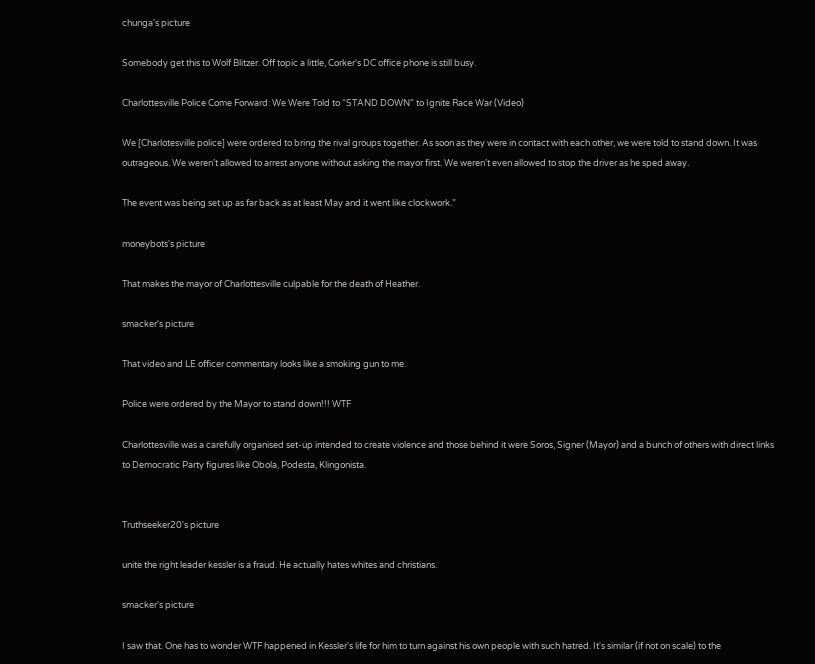chunga's picture

Somebody get this to Wolf Blitzer. Off topic a little, Corker's DC office phone is still busy.

Charlottesville Police Come Forward: We Were Told to “STAND DOWN” to Ignite Race War (Video)

We [Charlotesville police] were ordered to bring the rival groups together. As soon as they were in contact with each other, we were told to stand down. It was outrageous. We weren’t allowed to arrest anyone without asking the mayor first. We weren’t even allowed to stop the driver as he sped away.

The event was being set up as far back as at least May and it went like clockwork.”

moneybots's picture

That makes the mayor of Charlottesville culpable for the death of Heather.

smacker's picture

That video and LE officer commentary looks like a smoking gun to me.

Police were ordered by the Mayor to stand down!!! WTF

Charlottesville was a carefully organised set-up intended to create violence and those behind it were Soros, Signer (Mayor) and a bunch of others with direct links to Democratic Party figures like Obola, Podesta, Klingonista.


Truthseeker20's picture

unite the right leader kessler is a fraud. He actually hates whites and christians.

smacker's picture

I saw that. One has to wonder WTF happened in Kessler's life for him to turn against his own people with such hatred. It's similar (if not on scale) to the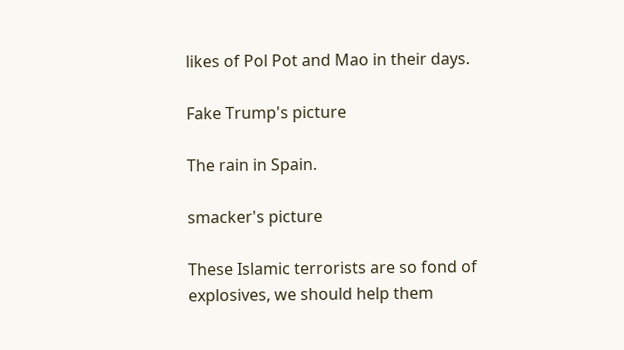likes of Pol Pot and Mao in their days.

Fake Trump's picture

The rain in Spain.

smacker's picture

These Islamic terrorists are so fond of explosives, we should help them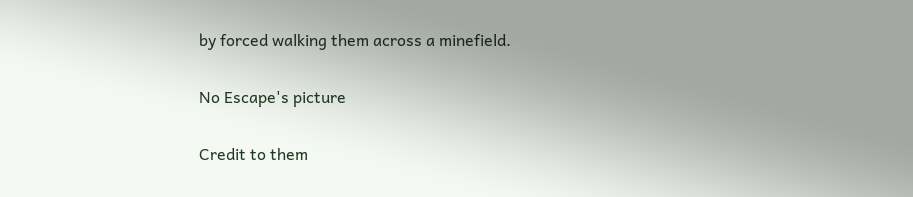by forced walking them across a minefield.

No Escape's picture

Credit to them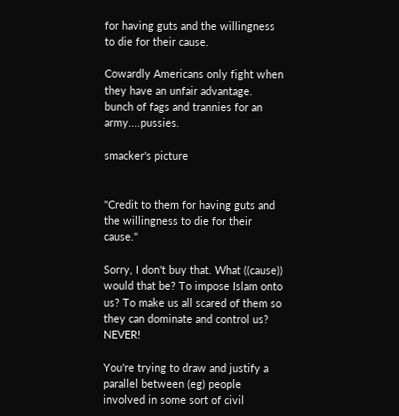for having guts and the willingness to die for their cause.

Cowardly Americans only fight when they have an unfair advantage. bunch of fags and trannies for an army....pussies.

smacker's picture


"Credit to them for having guts and the willingness to die for their cause."

Sorry, I don't buy that. What ((cause)) would that be? To impose Islam onto us? To make us all scared of them so they can dominate and control us? NEVER!

You're trying to draw and justify a parallel between (eg) people involved in some sort of civil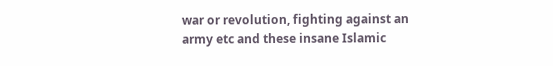war or revolution, fighting against an army etc and these insane Islamic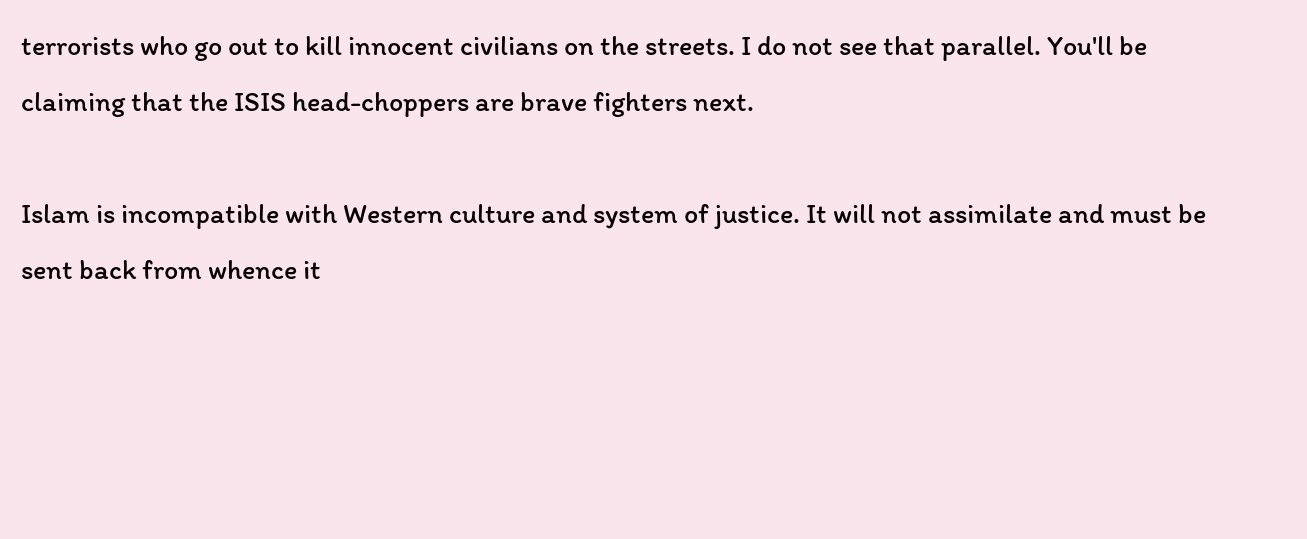terrorists who go out to kill innocent civilians on the streets. I do not see that parallel. You'll be claiming that the ISIS head-choppers are brave fighters next.

Islam is incompatible with Western culture and system of justice. It will not assimilate and must be sent back from whence it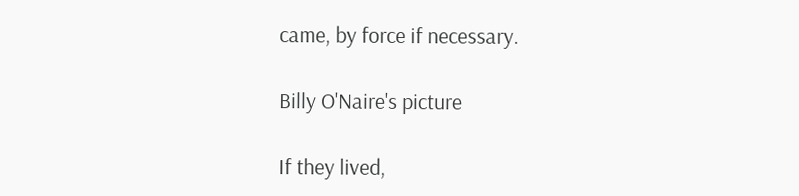came, by force if necessary.

Billy O'Naire's picture

If they lived,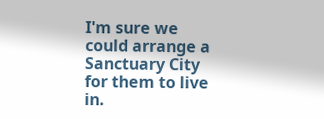I'm sure we could arrange a Sanctuary City for them to live in.